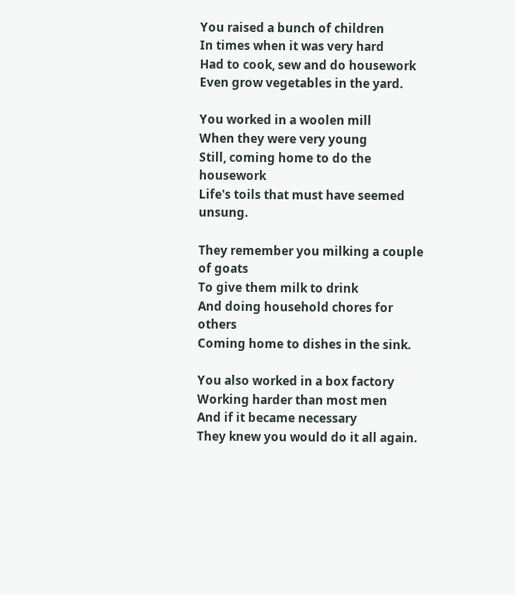You raised a bunch of children
In times when it was very hard
Had to cook, sew and do housework
Even grow vegetables in the yard.

You worked in a woolen mill
When they were very young
Still, coming home to do the housework
Life's toils that must have seemed unsung.

They remember you milking a couple of goats
To give them milk to drink
And doing household chores for others
Coming home to dishes in the sink.

You also worked in a box factory
Working harder than most men
And if it became necessary
They knew you would do it all again.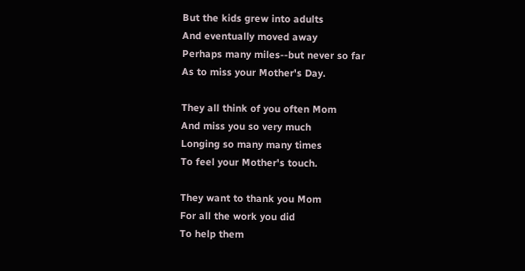But the kids grew into adults
And eventually moved away
Perhaps many miles--but never so far
As to miss your Mother's Day.

They all think of you often Mom
And miss you so very much
Longing so many many times
To feel your Mother's touch.

They want to thank you Mom
For all the work you did
To help them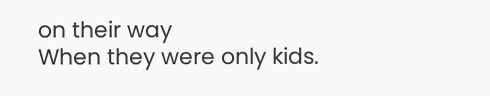on their way
When they were only kids.